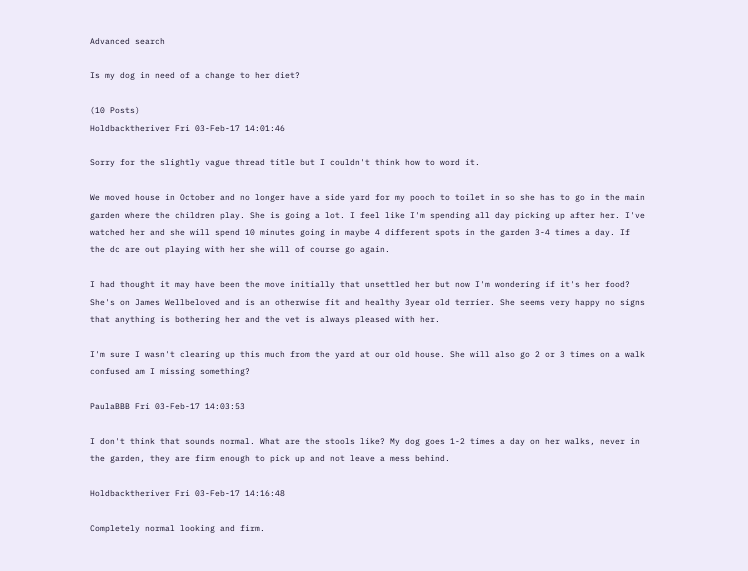Advanced search

Is my dog in need of a change to her diet?

(10 Posts)
Holdbacktheriver Fri 03-Feb-17 14:01:46

Sorry for the slightly vague thread title but I couldn't think how to word it.

We moved house in October and no longer have a side yard for my pooch to toilet in so she has to go in the main garden where the children play. She is going a lot. I feel like I'm spending all day picking up after her. I've watched her and she will spend 10 minutes going in maybe 4 different spots in the garden 3-4 times a day. If the dc are out playing with her she will of course go again.

I had thought it may have been the move initially that unsettled her but now I'm wondering if it's her food? She's on James Wellbeloved and is an otherwise fit and healthy 3year old terrier. She seems very happy no signs that anything is bothering her and the vet is always pleased with her.

I'm sure I wasn't clearing up this much from the yard at our old house. She will also go 2 or 3 times on a walk confused am I missing something?

PaulaBBB Fri 03-Feb-17 14:03:53

I don't think that sounds normal. What are the stools like? My dog goes 1-2 times a day on her walks, never in the garden, they are firm enough to pick up and not leave a mess behind.

Holdbacktheriver Fri 03-Feb-17 14:16:48

Completely normal looking and firm.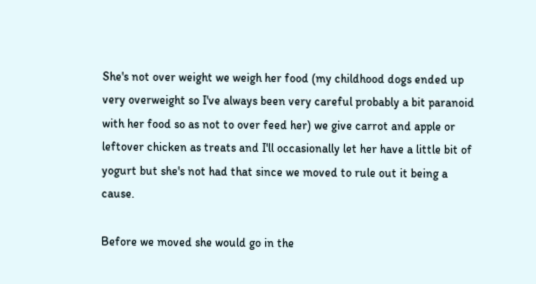She's not over weight we weigh her food (my childhood dogs ended up very overweight so I've always been very careful probably a bit paranoid with her food so as not to over feed her) we give carrot and apple or leftover chicken as treats and I'll occasionally let her have a little bit of yogurt but she's not had that since we moved to rule out it being a cause.

Before we moved she would go in the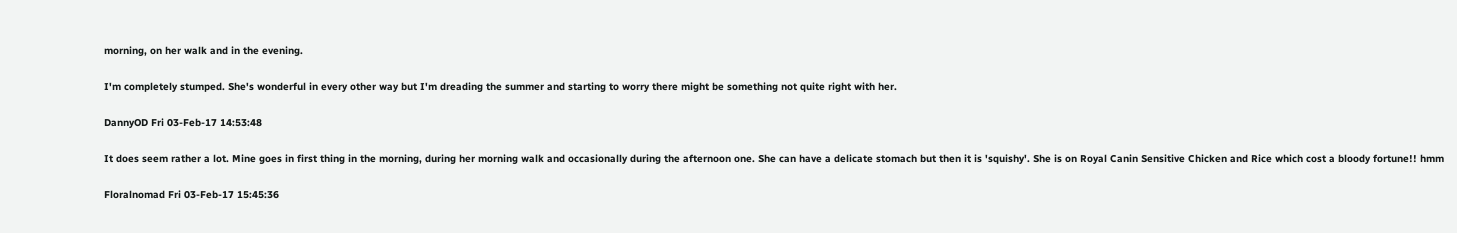morning, on her walk and in the evening.

I'm completely stumped. She's wonderful in every other way but I'm dreading the summer and starting to worry there might be something not quite right with her.

DannyOD Fri 03-Feb-17 14:53:48

It does seem rather a lot. Mine goes in first thing in the morning, during her morning walk and occasionally during the afternoon one. She can have a delicate stomach but then it is 'squishy'. She is on Royal Canin Sensitive Chicken and Rice which cost a bloody fortune!! hmm

Floralnomad Fri 03-Feb-17 15:45:36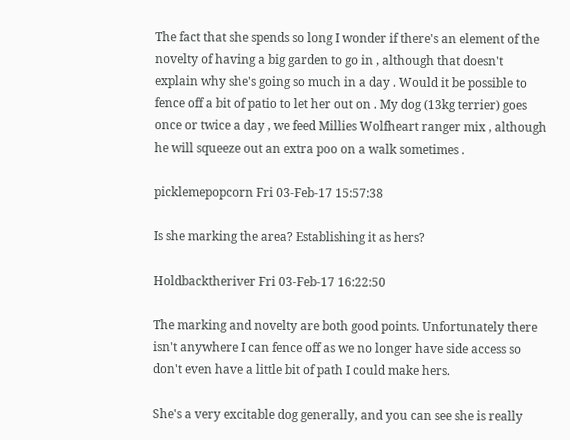The fact that she spends so long I wonder if there's an element of the novelty of having a big garden to go in , although that doesn't explain why she's going so much in a day . Would it be possible to fence off a bit of patio to let her out on . My dog (13kg terrier) goes once or twice a day , we feed Millies Wolfheart ranger mix , although he will squeeze out an extra poo on a walk sometimes .

picklemepopcorn Fri 03-Feb-17 15:57:38

Is she marking the area? Establishing it as hers?

Holdbacktheriver Fri 03-Feb-17 16:22:50

The marking and novelty are both good points. Unfortunately there isn't anywhere I can fence off as we no longer have side access so don't even have a little bit of path I could make hers.

She's a very excitable dog generally, and you can see she is really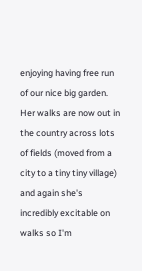enjoying having free run of our nice big garden. Her walks are now out in the country across lots of fields (moved from a city to a tiny tiny village) and again she's incredibly excitable on walks so I'm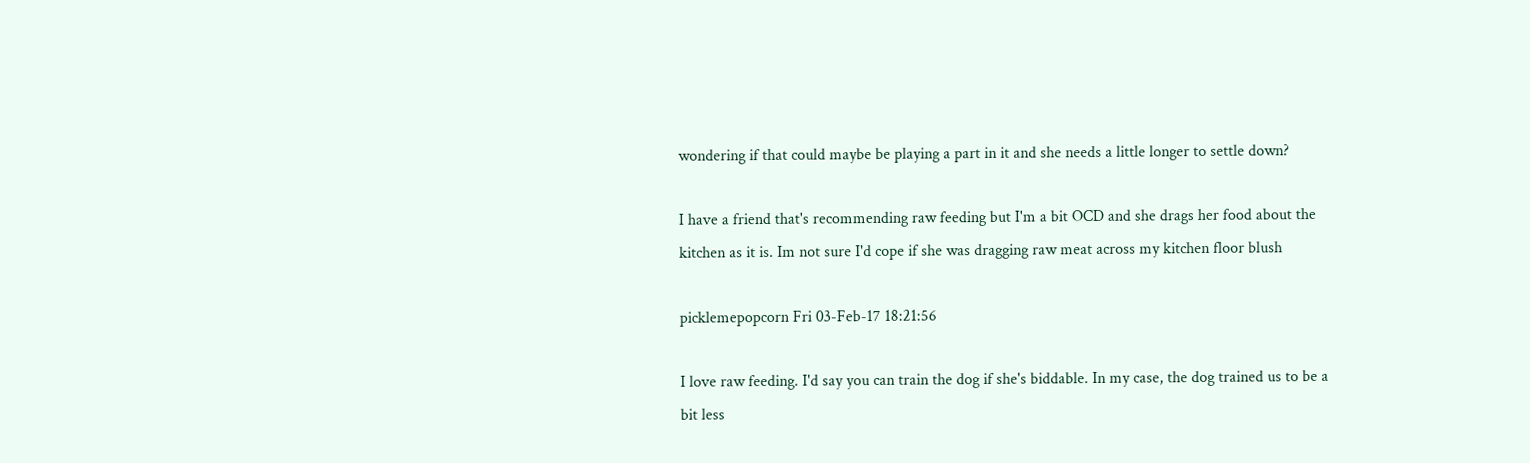wondering if that could maybe be playing a part in it and she needs a little longer to settle down?

I have a friend that's recommending raw feeding but I'm a bit OCD and she drags her food about the kitchen as it is. Im not sure I'd cope if she was dragging raw meat across my kitchen floor blush

picklemepopcorn Fri 03-Feb-17 18:21:56

I love raw feeding. I'd say you can train the dog if she's biddable. In my case, the dog trained us to be a bit less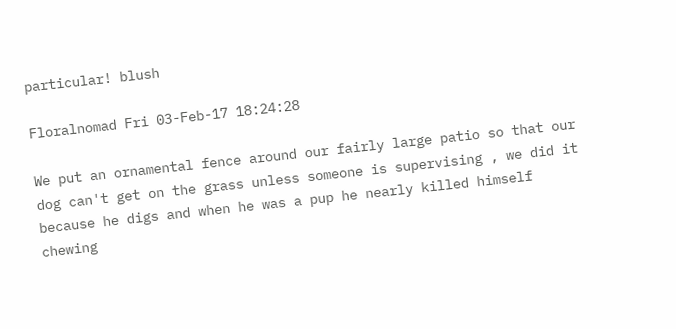particular! blush

Floralnomad Fri 03-Feb-17 18:24:28

We put an ornamental fence around our fairly large patio so that our dog can't get on the grass unless someone is supervising , we did it because he digs and when he was a pup he nearly killed himself chewing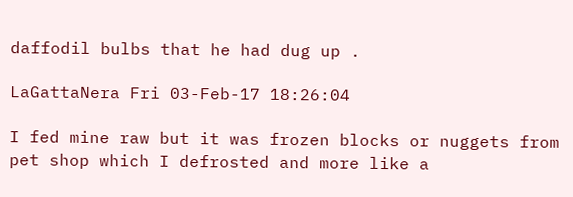daffodil bulbs that he had dug up .

LaGattaNera Fri 03-Feb-17 18:26:04

I fed mine raw but it was frozen blocks or nuggets from pet shop which I defrosted and more like a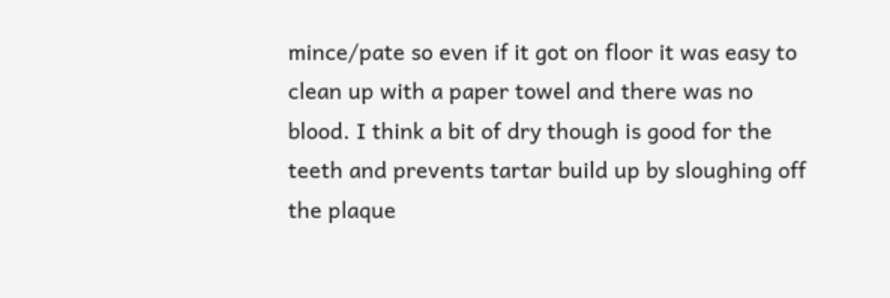mince/pate so even if it got on floor it was easy to clean up with a paper towel and there was no blood. I think a bit of dry though is good for the teeth and prevents tartar build up by sloughing off the plaque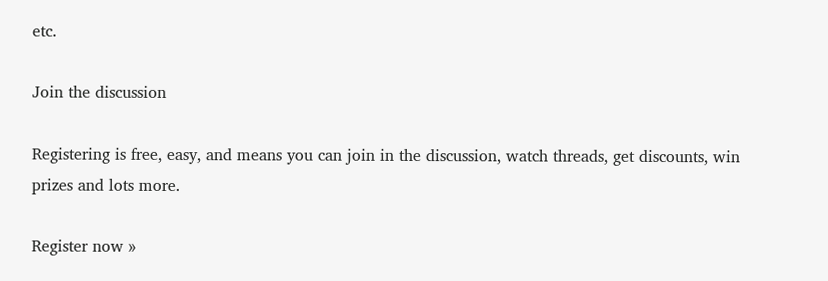etc.

Join the discussion

Registering is free, easy, and means you can join in the discussion, watch threads, get discounts, win prizes and lots more.

Register now »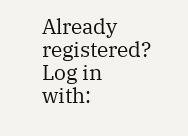Already registered? Log in with: